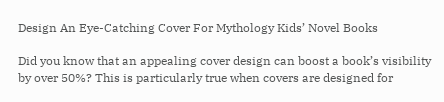Design An Eye-Catching Cover For Mythology Kids’ Novel Books

Did you know that an appealing cover design can boost a book’s visibility by over 50%? This is particularly true when covers are designed for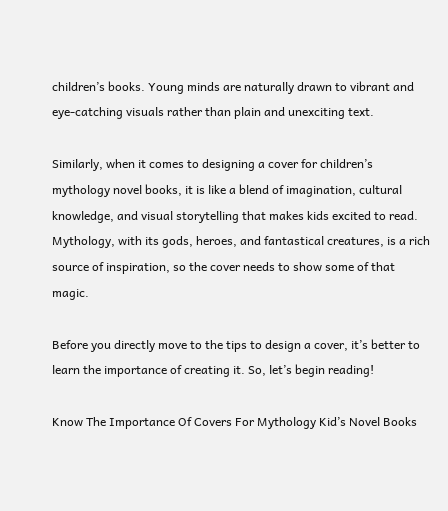children’s books. Young minds are naturally drawn to vibrant and eye-catching visuals rather than plain and unexciting text.

Similarly, when it comes to designing a cover for children’s mythology novel books, it is like a blend of imagination, cultural knowledge, and visual storytelling that makes kids excited to read. Mythology, with its gods, heroes, and fantastical creatures, is a rich source of inspiration, so the cover needs to show some of that magic.

Before you directly move to the tips to design a cover, it’s better to learn the importance of creating it. So, let’s begin reading!

Know The Importance Of Covers For Mythology Kid’s Novel Books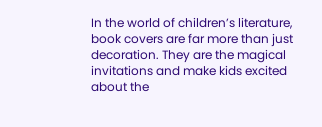In the world of children’s literature, book covers are far more than just decoration. They are the magical invitations and make kids excited about the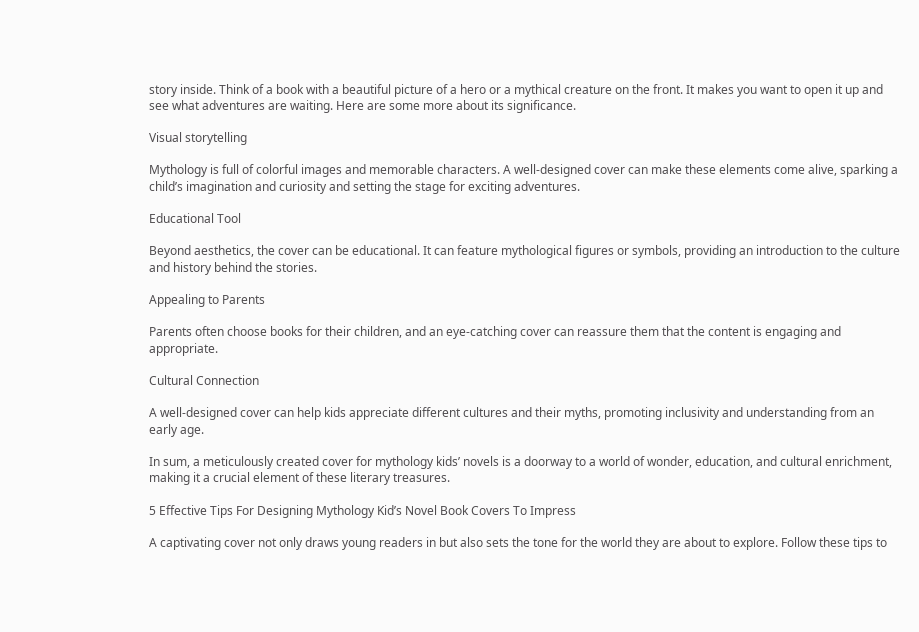story inside. Think of a book with a beautiful picture of a hero or a mythical creature on the front. It makes you want to open it up and see what adventures are waiting. Here are some more about its significance.

Visual storytelling

Mythology is full of colorful images and memorable characters. A well-designed cover can make these elements come alive, sparking a child’s imagination and curiosity and setting the stage for exciting adventures.

Educational Tool

Beyond aesthetics, the cover can be educational. It can feature mythological figures or symbols, providing an introduction to the culture and history behind the stories.

Appealing to Parents

Parents often choose books for their children, and an eye-catching cover can reassure them that the content is engaging and appropriate.

Cultural Connection

A well-designed cover can help kids appreciate different cultures and their myths, promoting inclusivity and understanding from an early age.

In sum, a meticulously created cover for mythology kids’ novels is a doorway to a world of wonder, education, and cultural enrichment, making it a crucial element of these literary treasures.

5 Effective Tips For Designing Mythology Kid’s Novel Book Covers To Impress

A captivating cover not only draws young readers in but also sets the tone for the world they are about to explore. Follow these tips to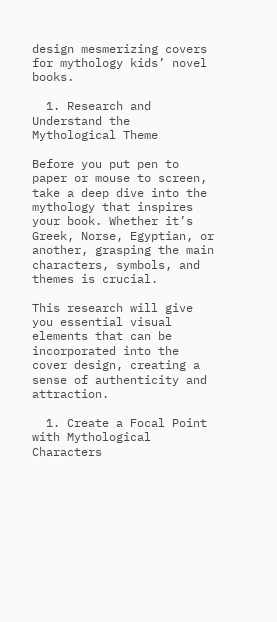design mesmerizing covers for mythology kids’ novel books.

  1. Research and Understand the Mythological Theme

Before you put pen to paper or mouse to screen, take a deep dive into the mythology that inspires your book. Whether it’s Greek, Norse, Egyptian, or another, grasping the main characters, symbols, and themes is crucial.

This research will give you essential visual elements that can be incorporated into the cover design, creating a sense of authenticity and attraction.

  1. Create a Focal Point with Mythological Characters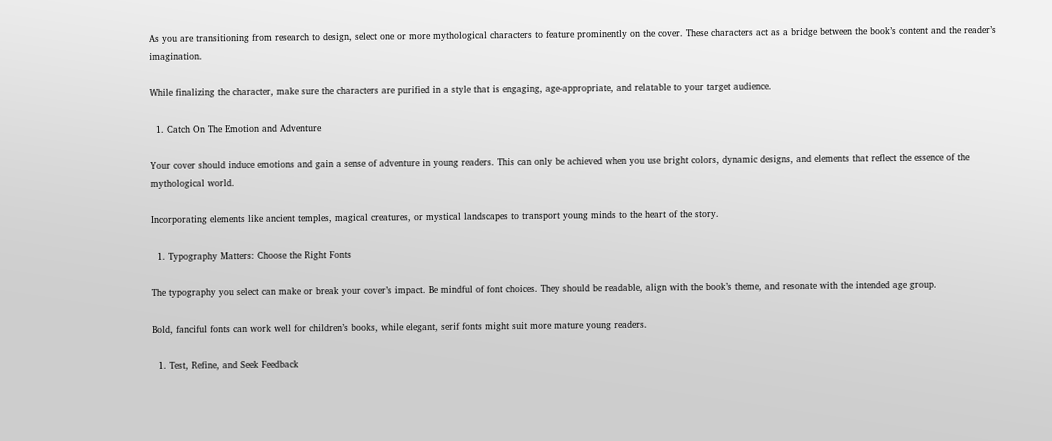As you are transitioning from research to design, select one or more mythological characters to feature prominently on the cover. These characters act as a bridge between the book’s content and the reader’s imagination.

While finalizing the character, make sure the characters are purified in a style that is engaging, age-appropriate, and relatable to your target audience.

  1. Catch On The Emotion and Adventure

Your cover should induce emotions and gain a sense of adventure in young readers. This can only be achieved when you use bright colors, dynamic designs, and elements that reflect the essence of the mythological world.

Incorporating elements like ancient temples, magical creatures, or mystical landscapes to transport young minds to the heart of the story.

  1. Typography Matters: Choose the Right Fonts

The typography you select can make or break your cover’s impact. Be mindful of font choices. They should be readable, align with the book’s theme, and resonate with the intended age group.

Bold, fanciful fonts can work well for children’s books, while elegant, serif fonts might suit more mature young readers.

  1. Test, Refine, and Seek Feedback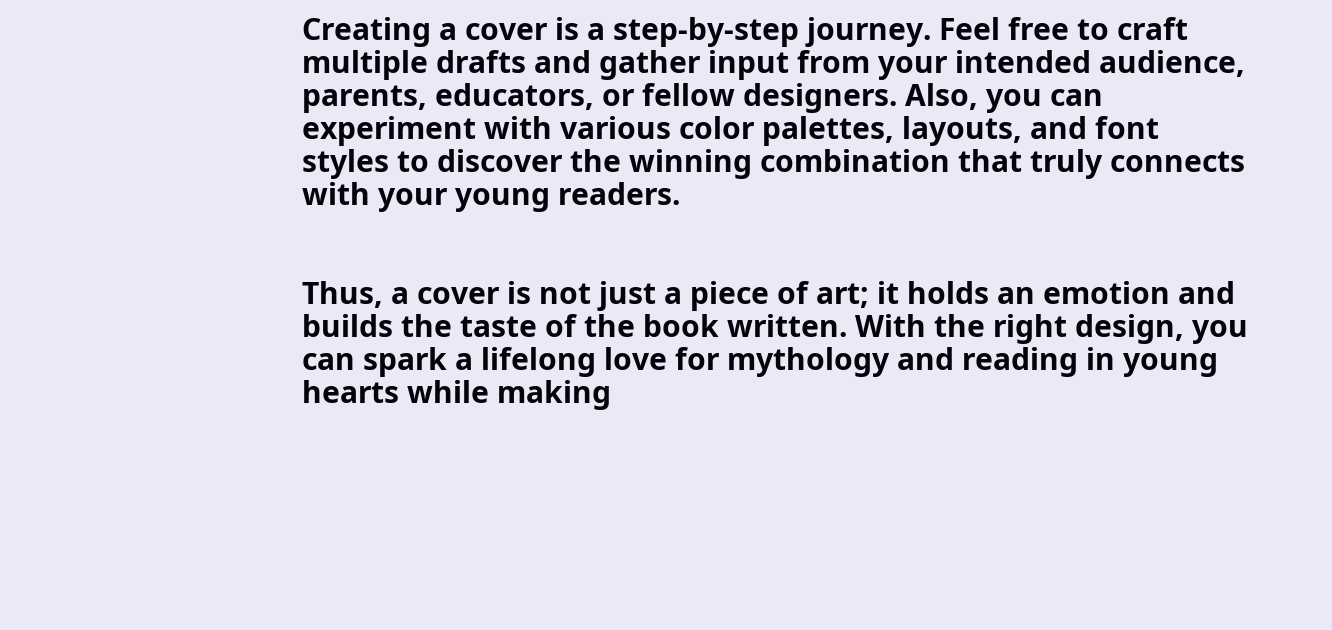Creating a cover is a step-by-step journey. Feel free to craft multiple drafts and gather input from your intended audience, parents, educators, or fellow designers. Also, you can experiment with various color palettes, layouts, and font styles to discover the winning combination that truly connects with your young readers.


Thus, a cover is not just a piece of art; it holds an emotion and builds the taste of the book written. With the right design, you can spark a lifelong love for mythology and reading in young hearts while making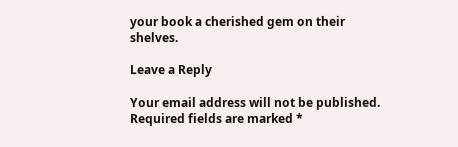your book a cherished gem on their shelves.

Leave a Reply

Your email address will not be published. Required fields are marked *